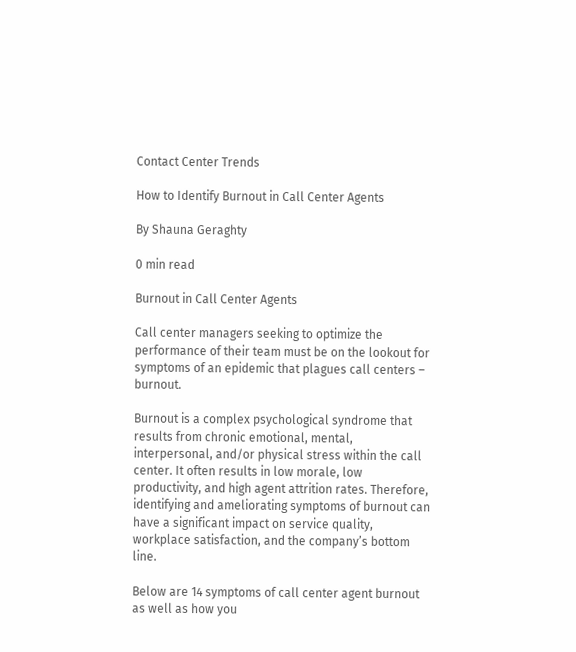Contact Center Trends

How to Identify Burnout in Call Center Agents

By Shauna Geraghty

0 min read

Burnout in Call Center Agents

Call center managers seeking to optimize the performance of their team must be on the lookout for symptoms of an epidemic that plagues call centers – burnout.

Burnout is a complex psychological syndrome that results from chronic emotional, mental, interpersonal, and/or physical stress within the call center. It often results in low morale, low productivity, and high agent attrition rates. Therefore, identifying and ameliorating symptoms of burnout can have a significant impact on service quality, workplace satisfaction, and the company’s bottom line.

Below are 14 symptoms of call center agent burnout as well as how you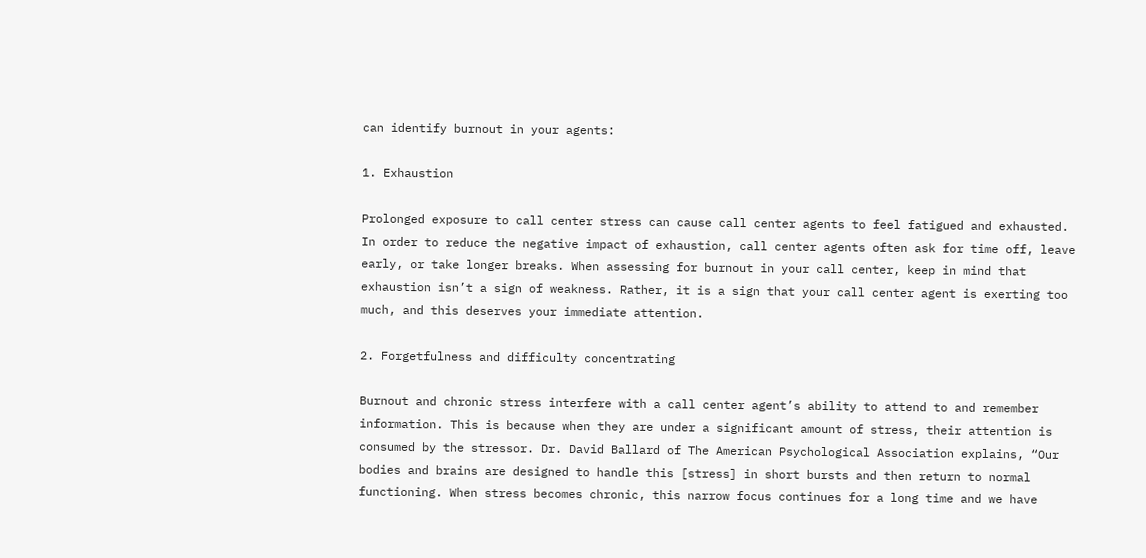can identify burnout in your agents:

1. Exhaustion

Prolonged exposure to call center stress can cause call center agents to feel fatigued and exhausted. In order to reduce the negative impact of exhaustion, call center agents often ask for time off, leave early, or take longer breaks. When assessing for burnout in your call center, keep in mind that exhaustion isn’t a sign of weakness. Rather, it is a sign that your call center agent is exerting too much, and this deserves your immediate attention.

2. Forgetfulness and difficulty concentrating

Burnout and chronic stress interfere with a call center agent’s ability to attend to and remember information. This is because when they are under a significant amount of stress, their attention is consumed by the stressor. Dr. David Ballard of The American Psychological Association explains, “Our bodies and brains are designed to handle this [stress] in short bursts and then return to normal functioning. When stress becomes chronic, this narrow focus continues for a long time and we have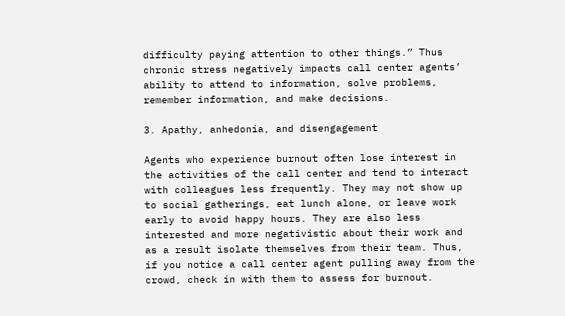difficulty paying attention to other things.” Thus chronic stress negatively impacts call center agents’ ability to attend to information, solve problems, remember information, and make decisions.

3. Apathy, anhedonia, and disengagement

Agents who experience burnout often lose interest in the activities of the call center and tend to interact with colleagues less frequently. They may not show up to social gatherings, eat lunch alone, or leave work early to avoid happy hours. They are also less interested and more negativistic about their work and as a result isolate themselves from their team. Thus, if you notice a call center agent pulling away from the crowd, check in with them to assess for burnout.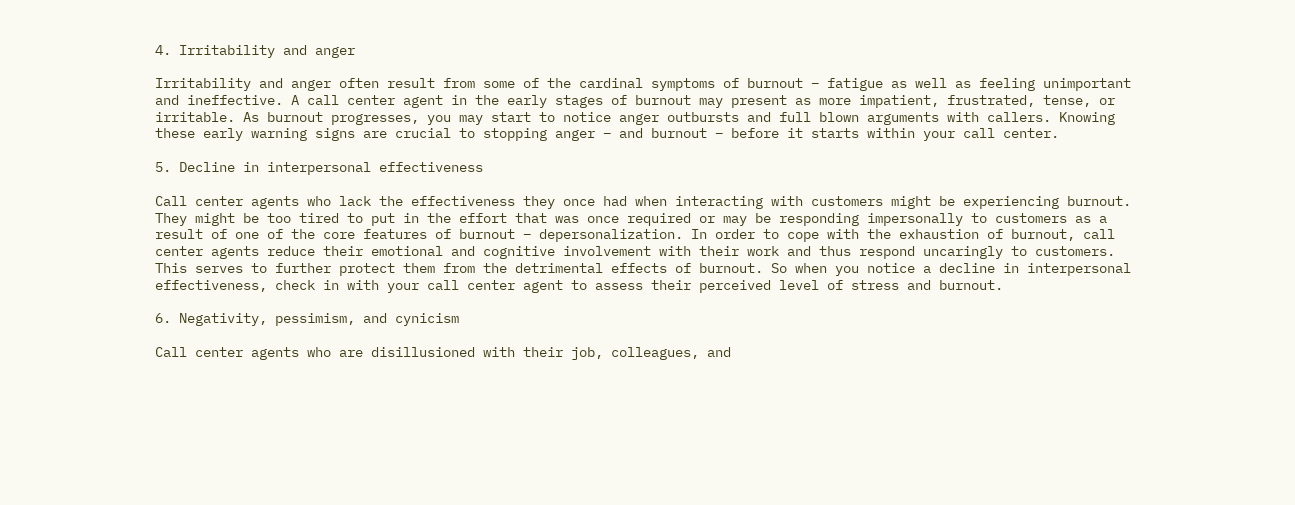4. Irritability and anger

Irritability and anger often result from some of the cardinal symptoms of burnout – fatigue as well as feeling unimportant and ineffective. A call center agent in the early stages of burnout may present as more impatient, frustrated, tense, or irritable. As burnout progresses, you may start to notice anger outbursts and full blown arguments with callers. Knowing these early warning signs are crucial to stopping anger – and burnout – before it starts within your call center.

5. Decline in interpersonal effectiveness

Call center agents who lack the effectiveness they once had when interacting with customers might be experiencing burnout. They might be too tired to put in the effort that was once required or may be responding impersonally to customers as a result of one of the core features of burnout – depersonalization. In order to cope with the exhaustion of burnout, call center agents reduce their emotional and cognitive involvement with their work and thus respond uncaringly to customers. This serves to further protect them from the detrimental effects of burnout. So when you notice a decline in interpersonal effectiveness, check in with your call center agent to assess their perceived level of stress and burnout.

6. Negativity, pessimism, and cynicism

Call center agents who are disillusioned with their job, colleagues, and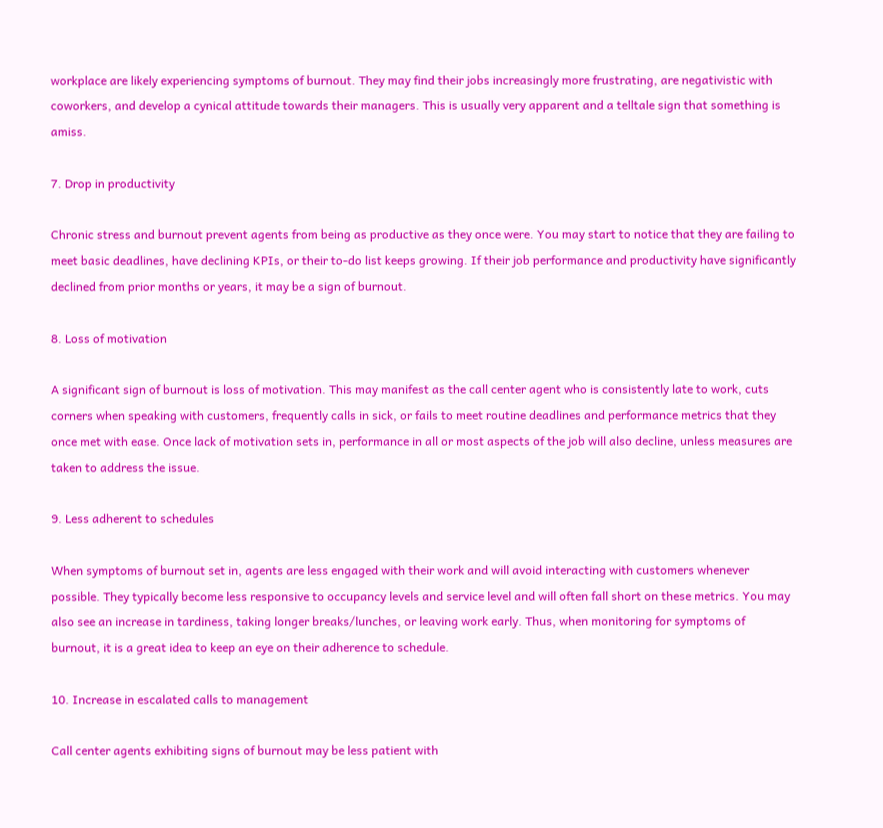workplace are likely experiencing symptoms of burnout. They may find their jobs increasingly more frustrating, are negativistic with coworkers, and develop a cynical attitude towards their managers. This is usually very apparent and a telltale sign that something is amiss.

7. Drop in productivity

Chronic stress and burnout prevent agents from being as productive as they once were. You may start to notice that they are failing to meet basic deadlines, have declining KPIs, or their to-do list keeps growing. If their job performance and productivity have significantly declined from prior months or years, it may be a sign of burnout.

8. Loss of motivation

A significant sign of burnout is loss of motivation. This may manifest as the call center agent who is consistently late to work, cuts corners when speaking with customers, frequently calls in sick, or fails to meet routine deadlines and performance metrics that they once met with ease. Once lack of motivation sets in, performance in all or most aspects of the job will also decline, unless measures are taken to address the issue.

9. Less adherent to schedules

When symptoms of burnout set in, agents are less engaged with their work and will avoid interacting with customers whenever possible. They typically become less responsive to occupancy levels and service level and will often fall short on these metrics. You may also see an increase in tardiness, taking longer breaks/lunches, or leaving work early. Thus, when monitoring for symptoms of burnout, it is a great idea to keep an eye on their adherence to schedule.

10. Increase in escalated calls to management

Call center agents exhibiting signs of burnout may be less patient with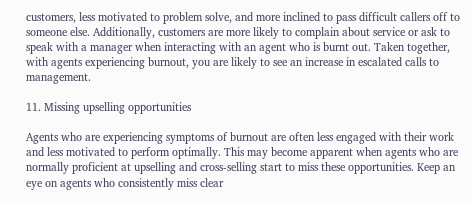customers, less motivated to problem solve, and more inclined to pass difficult callers off to someone else. Additionally, customers are more likely to complain about service or ask to speak with a manager when interacting with an agent who is burnt out. Taken together, with agents experiencing burnout, you are likely to see an increase in escalated calls to management.

11. Missing upselling opportunities

Agents who are experiencing symptoms of burnout are often less engaged with their work and less motivated to perform optimally. This may become apparent when agents who are normally proficient at upselling and cross-selling start to miss these opportunities. Keep an eye on agents who consistently miss clear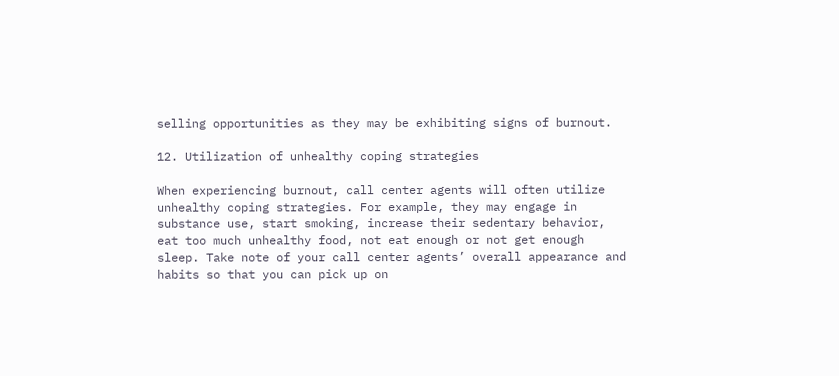selling opportunities as they may be exhibiting signs of burnout.

12. Utilization of unhealthy coping strategies

When experiencing burnout, call center agents will often utilize unhealthy coping strategies. For example, they may engage in substance use, start smoking, increase their sedentary behavior, eat too much unhealthy food, not eat enough or not get enough sleep. Take note of your call center agents’ overall appearance and habits so that you can pick up on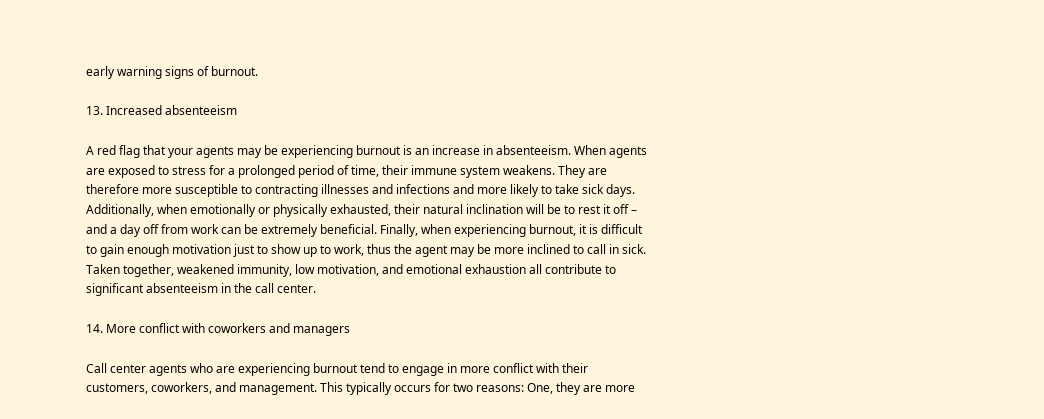early warning signs of burnout.

13. Increased absenteeism

A red flag that your agents may be experiencing burnout is an increase in absenteeism. When agents are exposed to stress for a prolonged period of time, their immune system weakens. They are therefore more susceptible to contracting illnesses and infections and more likely to take sick days. Additionally, when emotionally or physically exhausted, their natural inclination will be to rest it off – and a day off from work can be extremely beneficial. Finally, when experiencing burnout, it is difficult to gain enough motivation just to show up to work, thus the agent may be more inclined to call in sick. Taken together, weakened immunity, low motivation, and emotional exhaustion all contribute to significant absenteeism in the call center.

14. More conflict with coworkers and managers

Call center agents who are experiencing burnout tend to engage in more conflict with their customers, coworkers, and management. This typically occurs for two reasons: One, they are more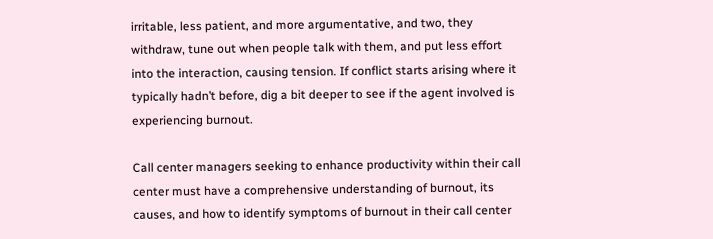irritable, less patient, and more argumentative, and two, they withdraw, tune out when people talk with them, and put less effort into the interaction, causing tension. If conflict starts arising where it typically hadn’t before, dig a bit deeper to see if the agent involved is experiencing burnout.

Call center managers seeking to enhance productivity within their call center must have a comprehensive understanding of burnout, its causes, and how to identify symptoms of burnout in their call center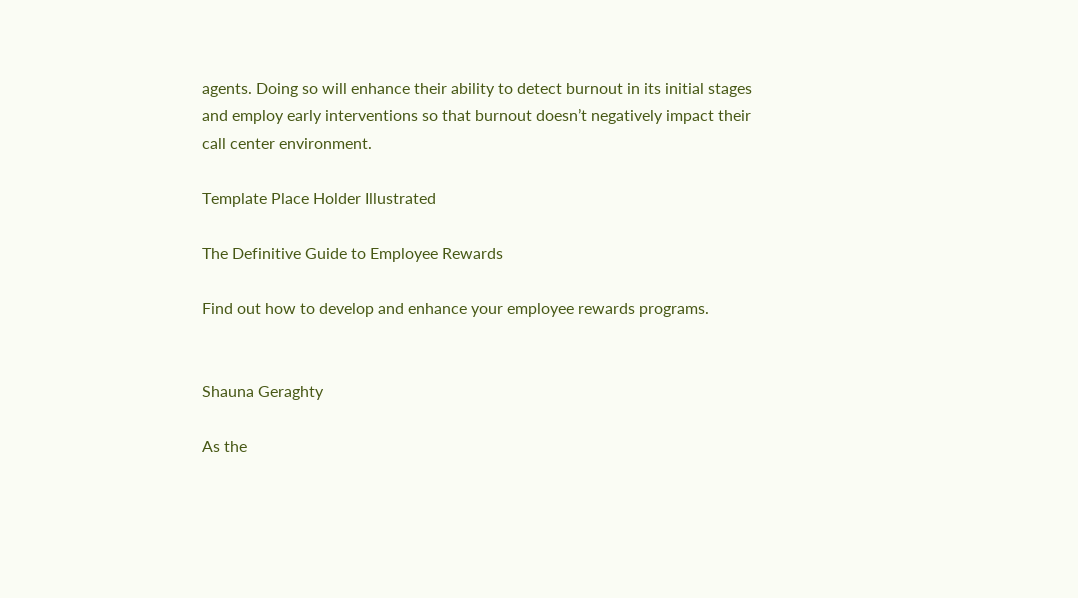agents. Doing so will enhance their ability to detect burnout in its initial stages and employ early interventions so that burnout doesn’t negatively impact their call center environment.

Template Place Holder Illustrated

The Definitive Guide to Employee Rewards

Find out how to develop and enhance your employee rewards programs.


Shauna Geraghty

As the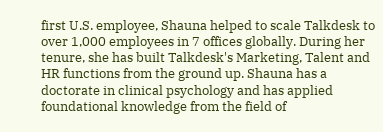first U.S. employee, Shauna helped to scale Talkdesk to over 1,000 employees in 7 offices globally. During her tenure, she has built Talkdesk's Marketing, Talent and HR functions from the ground up. Shauna has a doctorate in clinical psychology and has applied foundational knowledge from the field of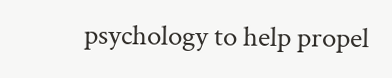psychology to help propel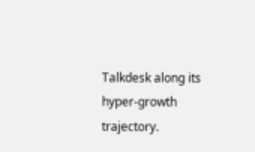Talkdesk along its hyper-growth trajectory.